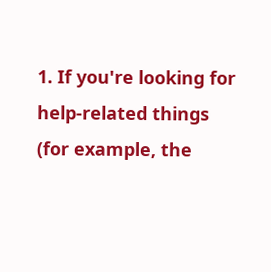1. If you're looking for help-related things (for example, the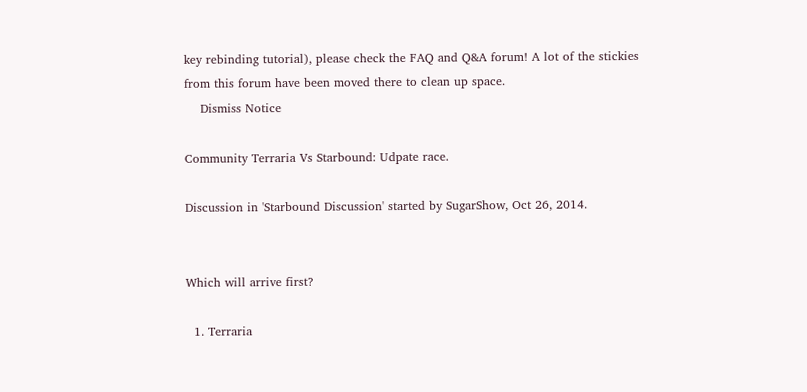key rebinding tutorial), please check the FAQ and Q&A forum! A lot of the stickies from this forum have been moved there to clean up space.
    Dismiss Notice

Community Terraria Vs Starbound: Udpate race.

Discussion in 'Starbound Discussion' started by SugarShow, Oct 26, 2014.


Which will arrive first?

  1. Terraria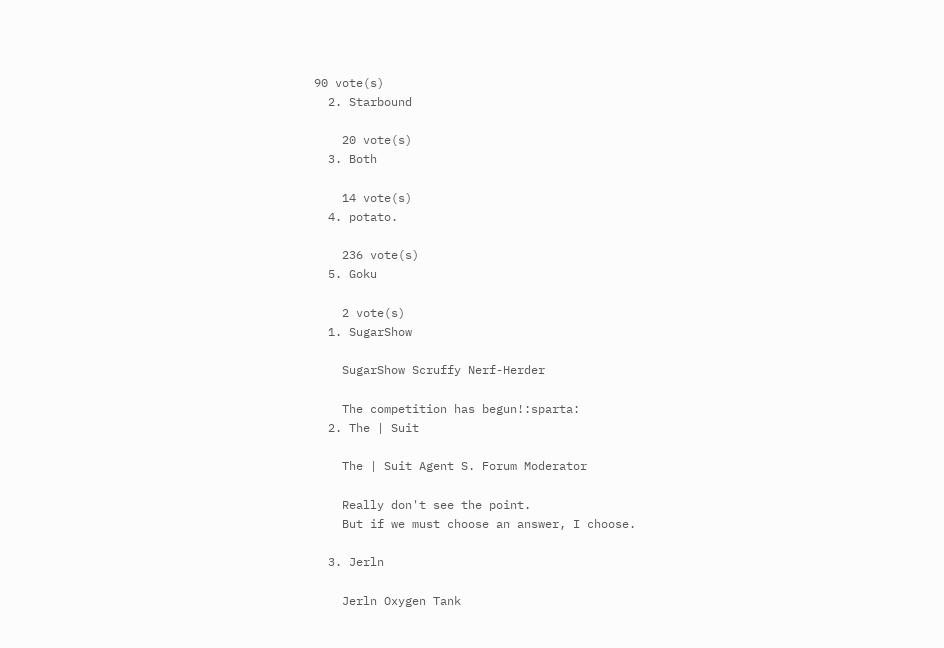90 vote(s)
  2. Starbound

    20 vote(s)
  3. Both

    14 vote(s)
  4. potato.

    236 vote(s)
  5. Goku

    2 vote(s)
  1. SugarShow

    SugarShow Scruffy Nerf-Herder

    The competition has begun!:sparta:
  2. The | Suit

    The | Suit Agent S. Forum Moderator

    Really don't see the point.
    But if we must choose an answer, I choose.

  3. Jerln

    Jerln Oxygen Tank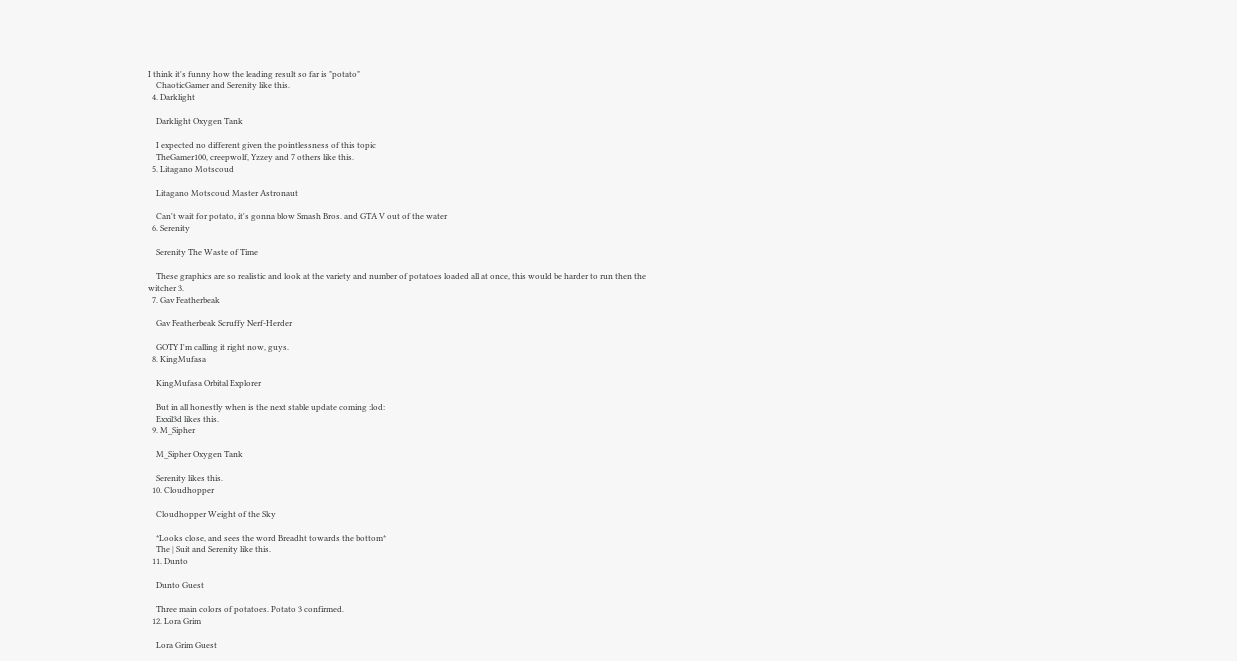I think it's funny how the leading result so far is "potato"
    ChaoticGamer and Serenity like this.
  4. Darklight

    Darklight Oxygen Tank

    I expected no different given the pointlessness of this topic
    TheGamer100, creepwolf, Yzzey and 7 others like this.
  5. Litagano Motscoud

    Litagano Motscoud Master Astronaut

    Can't wait for potato, it's gonna blow Smash Bros. and GTA V out of the water
  6. Serenity

    Serenity The Waste of Time

    These graphics are so realistic and look at the variety and number of potatoes loaded all at once, this would be harder to run then the witcher 3.
  7. Gav Featherbeak

    Gav Featherbeak Scruffy Nerf-Herder

    GOTY I'm calling it right now, guys.
  8. KingMufasa

    KingMufasa Orbital Explorer

    But in all honestly when is the next stable update coming :lod:
    Exxil3d likes this.
  9. M_Sipher

    M_Sipher Oxygen Tank

    Serenity likes this.
  10. Cloudhopper

    Cloudhopper Weight of the Sky

    *Looks close, and sees the word Breadht towards the bottom*
    The | Suit and Serenity like this.
  11. Dunto

    Dunto Guest

    Three main colors of potatoes. Potato 3 confirmed.
  12. Lora Grim

    Lora Grim Guest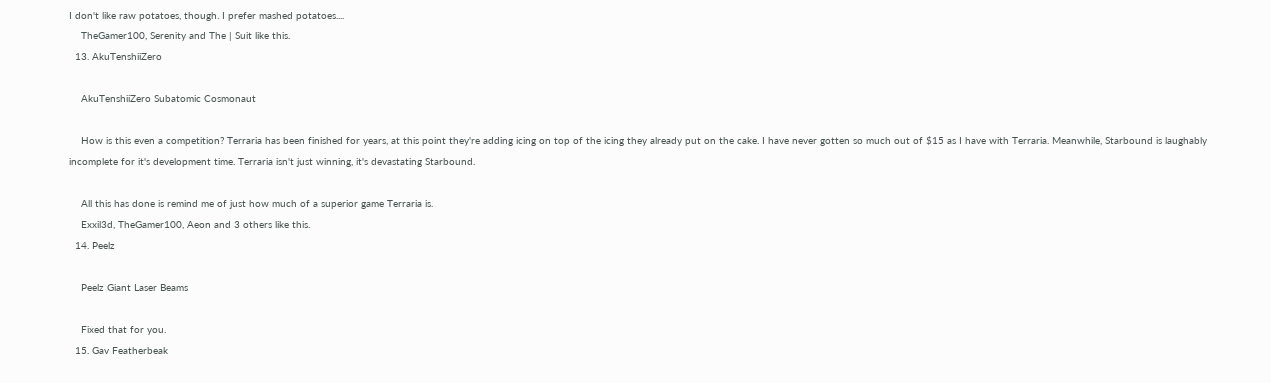I don't like raw potatoes, though. I prefer mashed potatoes....
    TheGamer100, Serenity and The | Suit like this.
  13. AkuTenshiiZero

    AkuTenshiiZero Subatomic Cosmonaut

    How is this even a competition? Terraria has been finished for years, at this point they're adding icing on top of the icing they already put on the cake. I have never gotten so much out of $15 as I have with Terraria. Meanwhile, Starbound is laughably incomplete for it's development time. Terraria isn't just winning, it's devastating Starbound.

    All this has done is remind me of just how much of a superior game Terraria is.
    Exxil3d, TheGamer100, Aeon and 3 others like this.
  14. Peelz

    Peelz Giant Laser Beams

    Fixed that for you.
  15. Gav Featherbeak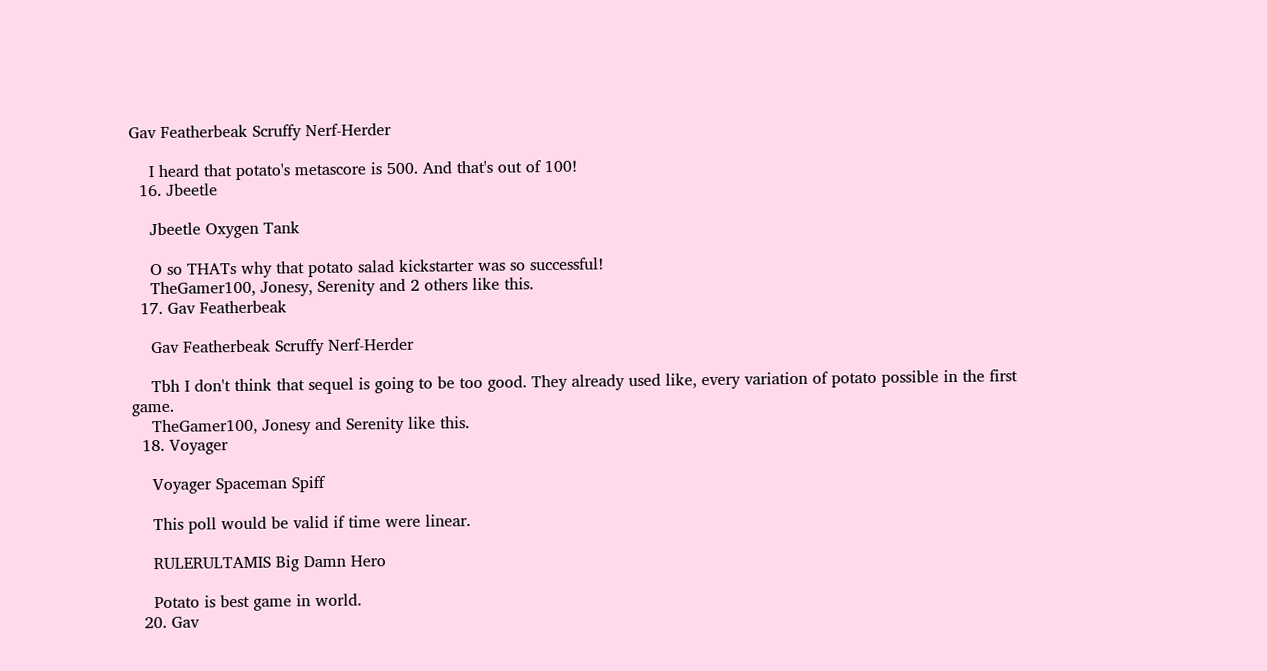Gav Featherbeak Scruffy Nerf-Herder

    I heard that potato's metascore is 500. And that's out of 100!
  16. Jbeetle

    Jbeetle Oxygen Tank

    O so THATs why that potato salad kickstarter was so successful!
    TheGamer100, Jonesy, Serenity and 2 others like this.
  17. Gav Featherbeak

    Gav Featherbeak Scruffy Nerf-Herder

    Tbh I don't think that sequel is going to be too good. They already used like, every variation of potato possible in the first game.
    TheGamer100, Jonesy and Serenity like this.
  18. Voyager

    Voyager Spaceman Spiff

    This poll would be valid if time were linear.

    RULERULTAMIS Big Damn Hero

    Potato is best game in world.
  20. Gav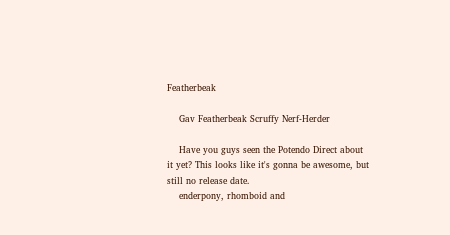Featherbeak

    Gav Featherbeak Scruffy Nerf-Herder

    Have you guys seen the Potendo Direct about it yet? This looks like it's gonna be awesome, but still no release date.
    enderpony, rhomboid and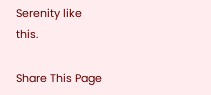Serenity like this.

Share This Page